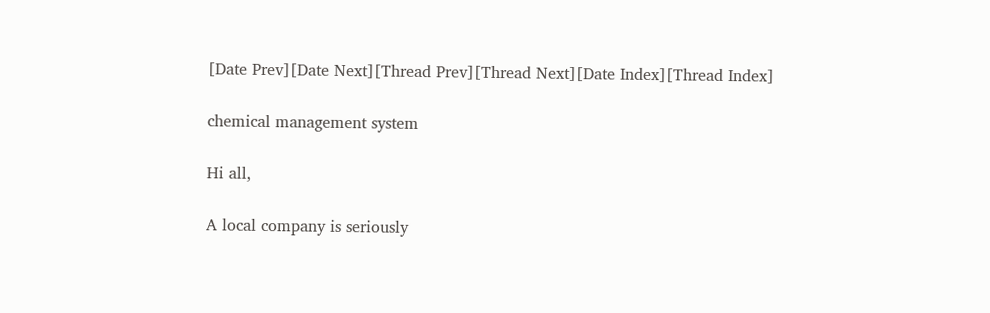[Date Prev][Date Next][Thread Prev][Thread Next][Date Index][Thread Index]

chemical management system

Hi all,

A local company is seriously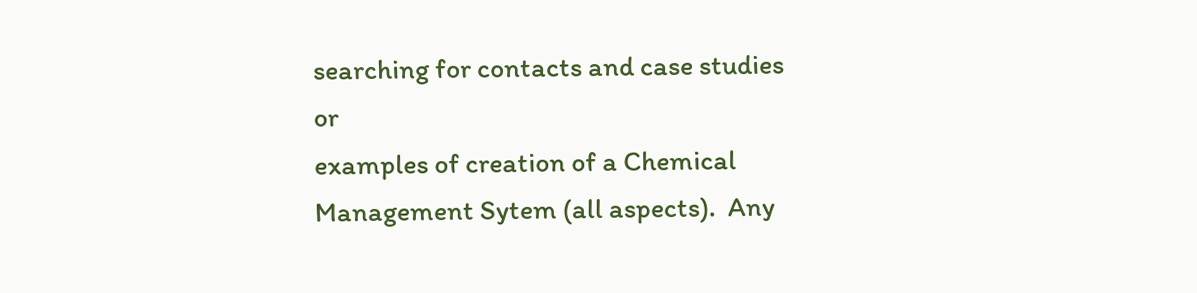searching for contacts and case studies or
examples of creation of a Chemical Management Sytem (all aspects).  Any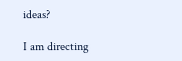ideas?

I am directing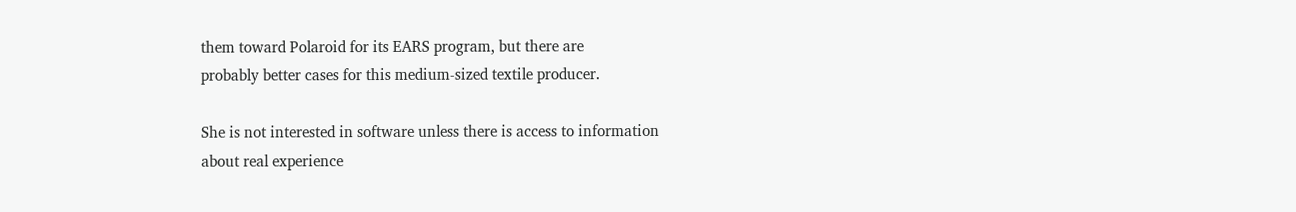them toward Polaroid for its EARS program, but there are
probably better cases for this medium-sized textile producer.

She is not interested in software unless there is access to information
about real experience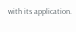with its application.